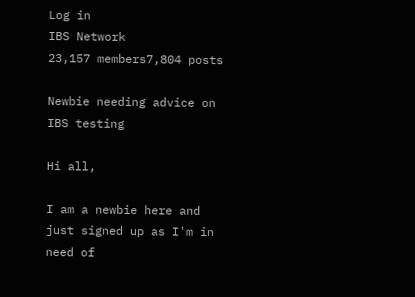Log in
IBS Network
23,157 members7,804 posts

Newbie needing advice on IBS testing

Hi all,

I am a newbie here and just signed up as I'm in need of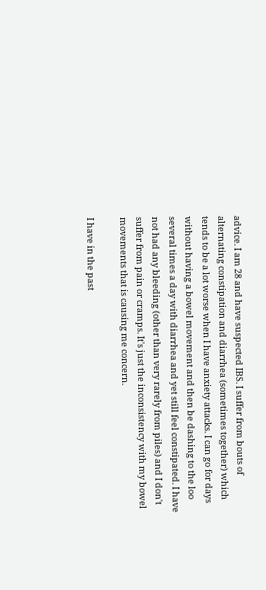advice. I am 28 and have suspected IBS. I suffer from bouts of alternating constipation and diarrhea (sometimes together) which tends to be a lot worse when I have anxiety attacks. I can go for days without having a bowel movement and then be dashing to the loo several times a day with diarrhea and yet still feel constipated. I have not had any bleeding (other than very rarely from piles) and I don't suffer from pain or cramps. It's just the inconsistency with my bowel movements that is causing me concern.

I have in the past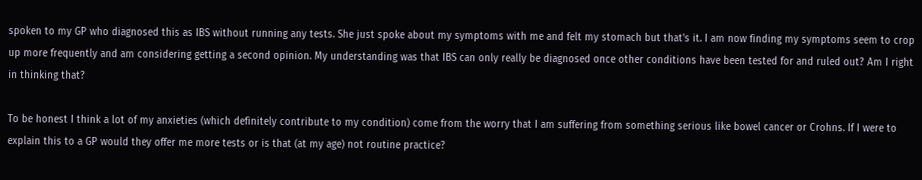spoken to my GP who diagnosed this as IBS without running any tests. She just spoke about my symptoms with me and felt my stomach but that's it. I am now finding my symptoms seem to crop up more frequently and am considering getting a second opinion. My understanding was that IBS can only really be diagnosed once other conditions have been tested for and ruled out? Am I right in thinking that?

To be honest I think a lot of my anxieties (which definitely contribute to my condition) come from the worry that I am suffering from something serious like bowel cancer or Crohns. If I were to explain this to a GP would they offer me more tests or is that (at my age) not routine practice?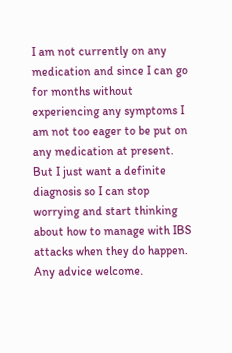I am not currently on any medication and since I can go for months without experiencing any symptoms I am not too eager to be put on any medication at present. But I just want a definite diagnosis so I can stop worrying and start thinking about how to manage with IBS attacks when they do happen. Any advice welcome.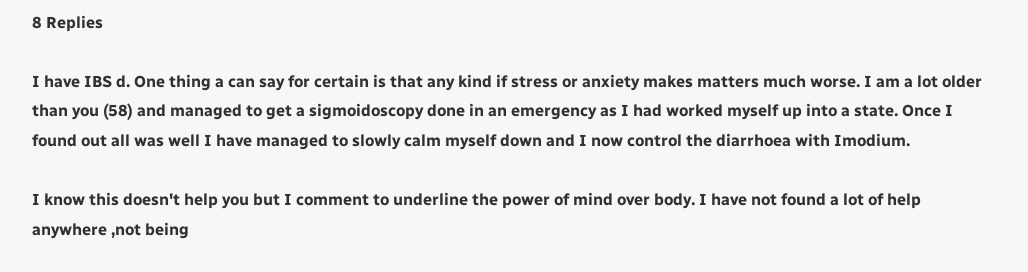8 Replies

I have IBS d. One thing a can say for certain is that any kind if stress or anxiety makes matters much worse. I am a lot older than you (58) and managed to get a sigmoidoscopy done in an emergency as I had worked myself up into a state. Once I found out all was well I have managed to slowly calm myself down and I now control the diarrhoea with Imodium.

I know this doesn't help you but I comment to underline the power of mind over body. I have not found a lot of help anywhere ,not being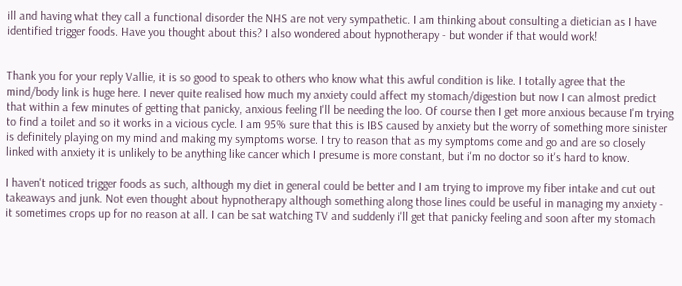ill and having what they call a functional disorder the NHS are not very sympathetic. I am thinking about consulting a dietician as I have identified trigger foods. Have you thought about this? I also wondered about hypnotherapy - but wonder if that would work!


Thank you for your reply Vallie, it is so good to speak to others who know what this awful condition is like. I totally agree that the mind/body link is huge here. I never quite realised how much my anxiety could affect my stomach/digestion but now I can almost predict that within a few minutes of getting that panicky, anxious feeling I'll be needing the loo. Of course then I get more anxious because I'm trying to find a toilet and so it works in a vicious cycle. I am 95% sure that this is IBS caused by anxiety but the worry of something more sinister is definitely playing on my mind and making my symptoms worse. I try to reason that as my symptoms come and go and are so closely linked with anxiety it is unlikely to be anything like cancer which I presume is more constant, but i'm no doctor so it's hard to know.

I haven't noticed trigger foods as such, although my diet in general could be better and I am trying to improve my fiber intake and cut out takeaways and junk. Not even thought about hypnotherapy although something along those lines could be useful in managing my anxiety - it sometimes crops up for no reason at all. I can be sat watching TV and suddenly i'll get that panicky feeling and soon after my stomach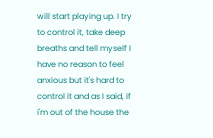will start playing up. I try to control it, take deep breaths and tell myself I have no reason to feel anxious but it's hard to control it and as I said, if i'm out of the house the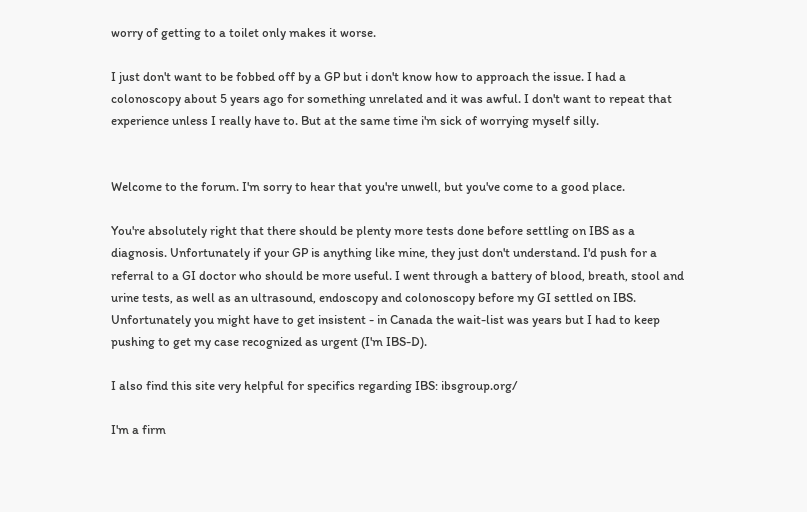worry of getting to a toilet only makes it worse.

I just don't want to be fobbed off by a GP but i don't know how to approach the issue. I had a colonoscopy about 5 years ago for something unrelated and it was awful. I don't want to repeat that experience unless I really have to. But at the same time i'm sick of worrying myself silly.


Welcome to the forum. I'm sorry to hear that you're unwell, but you've come to a good place.

You're absolutely right that there should be plenty more tests done before settling on IBS as a diagnosis. Unfortunately if your GP is anything like mine, they just don't understand. I'd push for a referral to a GI doctor who should be more useful. I went through a battery of blood, breath, stool and urine tests, as well as an ultrasound, endoscopy and colonoscopy before my GI settled on IBS. Unfortunately you might have to get insistent - in Canada the wait-list was years but I had to keep pushing to get my case recognized as urgent (I'm IBS-D).

I also find this site very helpful for specifics regarding IBS: ibsgroup.org/

I'm a firm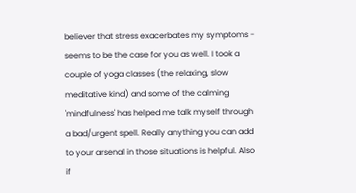believer that stress exacerbates my symptoms - seems to be the case for you as well. I took a couple of yoga classes (the relaxing, slow meditative kind) and some of the calming 'mindfulness' has helped me talk myself through a bad/urgent spell. Really anything you can add to your arsenal in those situations is helpful. Also if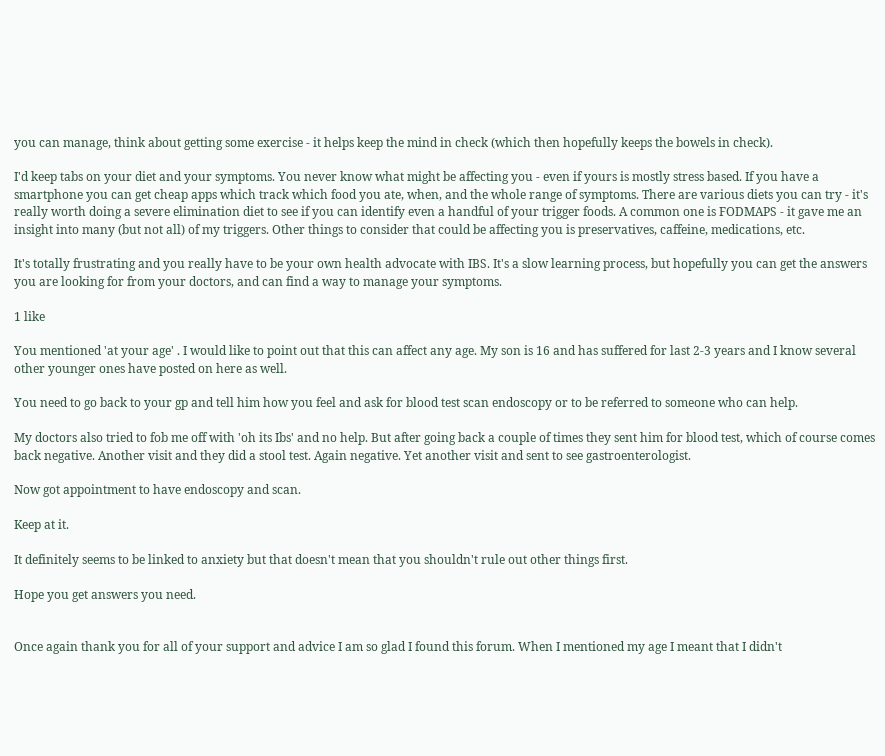you can manage, think about getting some exercise - it helps keep the mind in check (which then hopefully keeps the bowels in check).

I'd keep tabs on your diet and your symptoms. You never know what might be affecting you - even if yours is mostly stress based. If you have a smartphone you can get cheap apps which track which food you ate, when, and the whole range of symptoms. There are various diets you can try - it's really worth doing a severe elimination diet to see if you can identify even a handful of your trigger foods. A common one is FODMAPS - it gave me an insight into many (but not all) of my triggers. Other things to consider that could be affecting you is preservatives, caffeine, medications, etc.

It's totally frustrating and you really have to be your own health advocate with IBS. It's a slow learning process, but hopefully you can get the answers you are looking for from your doctors, and can find a way to manage your symptoms.

1 like

You mentioned 'at your age' . I would like to point out that this can affect any age. My son is 16 and has suffered for last 2-3 years and I know several other younger ones have posted on here as well.

You need to go back to your gp and tell him how you feel and ask for blood test scan endoscopy or to be referred to someone who can help.

My doctors also tried to fob me off with 'oh its Ibs' and no help. But after going back a couple of times they sent him for blood test, which of course comes back negative. Another visit and they did a stool test. Again negative. Yet another visit and sent to see gastroenterologist.

Now got appointment to have endoscopy and scan.

Keep at it.

It definitely seems to be linked to anxiety but that doesn't mean that you shouldn't rule out other things first.

Hope you get answers you need.


Once again thank you for all of your support and advice I am so glad I found this forum. When I mentioned my age I meant that I didn't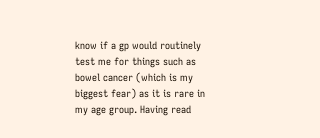know if a gp would routinely test me for things such as bowel cancer (which is my biggest fear) as it is rare in my age group. Having read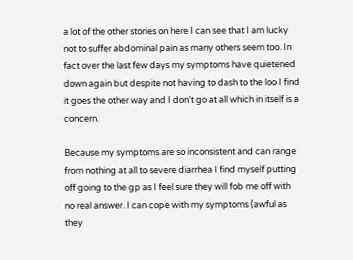a lot of the other stories on here I can see that I am lucky not to suffer abdominal pain as many others seem too. In fact over the last few days my symptoms have quietened down again but despite not having to dash to the loo I find it goes the other way and I don't go at all which in itself is a concern.

Because my symptoms are so inconsistent and can range from nothing at all to severe diarrhea I find myself putting off going to the gp as I feel sure they will fob me off with no real answer. I can cope with my symptoms (awful as they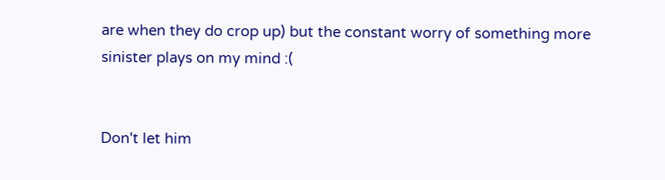are when they do crop up) but the constant worry of something more sinister plays on my mind :(


Don't let him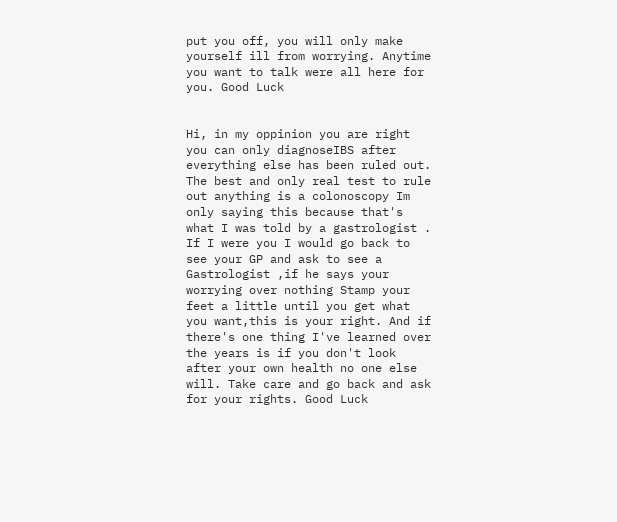put you off, you will only make yourself ill from worrying. Anytime you want to talk were all here for you. Good Luck


Hi, in my oppinion you are right you can only diagnoseIBS after everything else has been ruled out. The best and only real test to rule out anything is a colonoscopy Im only saying this because that's what I was told by a gastrologist . If I were you I would go back to see your GP and ask to see a Gastrologist ,if he says your worrying over nothing Stamp your feet a little until you get what you want,this is your right. And if there's one thing I've learned over the years is if you don't look after your own health no one else will. Take care and go back and ask for your rights. Good Luck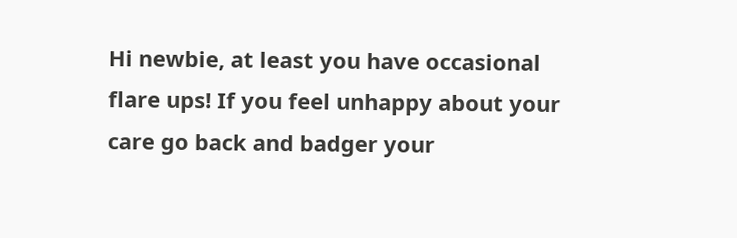Hi newbie, at least you have occasional flare ups! If you feel unhappy about your care go back and badger your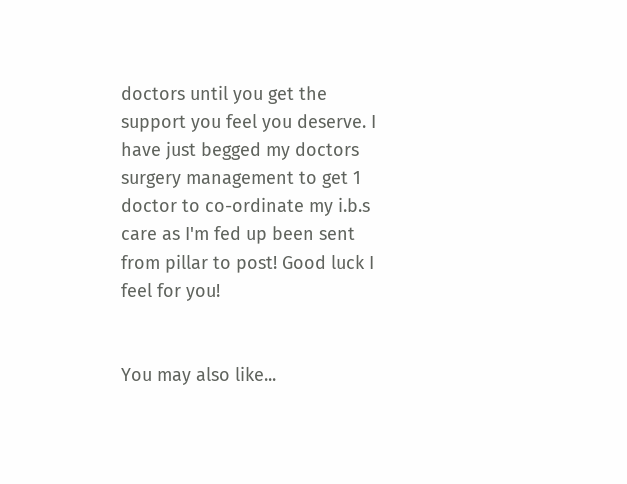doctors until you get the support you feel you deserve. I have just begged my doctors surgery management to get 1 doctor to co-ordinate my i.b.s care as I'm fed up been sent from pillar to post! Good luck I feel for you!


You may also like...